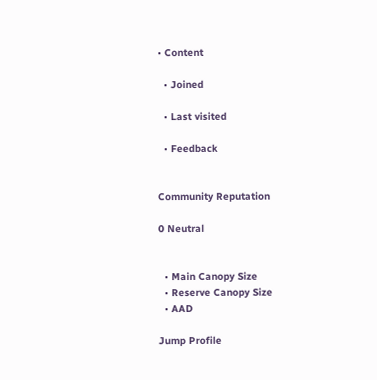• Content

  • Joined

  • Last visited

  • Feedback


Community Reputation

0 Neutral


  • Main Canopy Size
  • Reserve Canopy Size
  • AAD

Jump Profile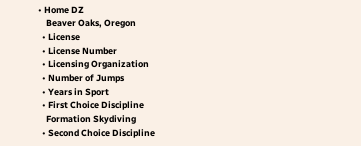• Home DZ
    Beaver Oaks, Oregon
  • License
  • License Number
  • Licensing Organization
  • Number of Jumps
  • Years in Sport
  • First Choice Discipline
    Formation Skydiving
  • Second Choice Discipline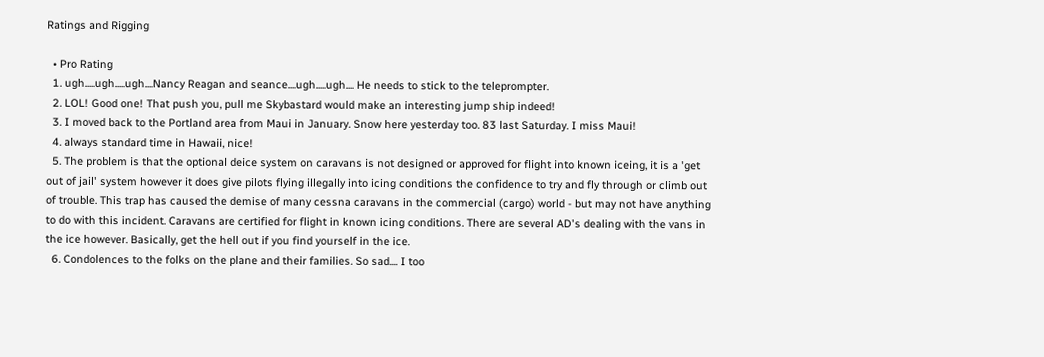Ratings and Rigging

  • Pro Rating
  1. ugh.....ugh.....ugh....Nancy Reagan and seance....ugh.....ugh.... He needs to stick to the teleprompter.
  2. LOL! Good one! That push you, pull me Skybastard would make an interesting jump ship indeed!
  3. I moved back to the Portland area from Maui in January. Snow here yesterday too. 83 last Saturday. I miss Maui!
  4. always standard time in Hawaii, nice!
  5. The problem is that the optional deice system on caravans is not designed or approved for flight into known iceing, it is a 'get out of jail' system however it does give pilots flying illegally into icing conditions the confidence to try and fly through or climb out of trouble. This trap has caused the demise of many cessna caravans in the commercial (cargo) world - but may not have anything to do with this incident. Caravans are certified for flight in known icing conditions. There are several AD's dealing with the vans in the ice however. Basically, get the hell out if you find yourself in the ice.
  6. Condolences to the folks on the plane and their families. So sad.... I too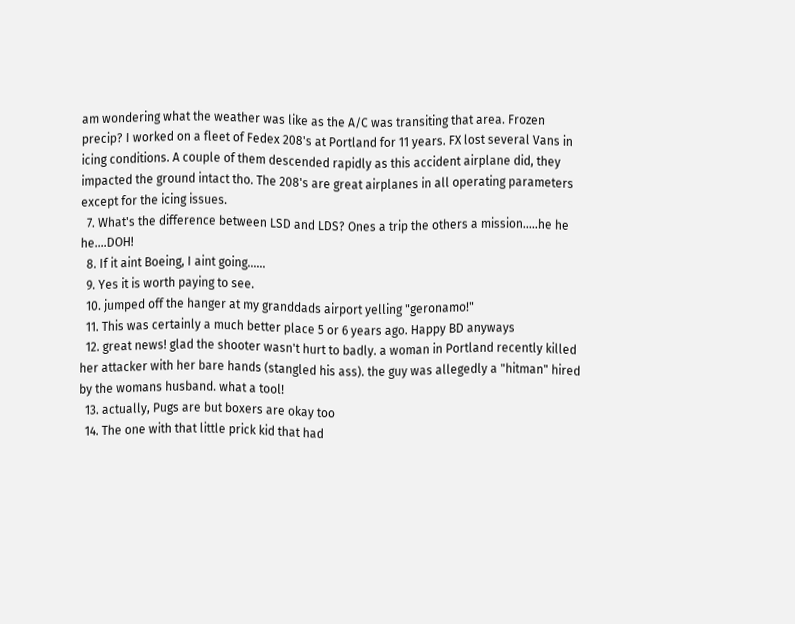am wondering what the weather was like as the A/C was transiting that area. Frozen precip? I worked on a fleet of Fedex 208's at Portland for 11 years. FX lost several Vans in icing conditions. A couple of them descended rapidly as this accident airplane did, they impacted the ground intact tho. The 208's are great airplanes in all operating parameters except for the icing issues.
  7. What's the difference between LSD and LDS? Ones a trip the others a mission.....he he he....DOH!
  8. If it aint Boeing, I aint going......
  9. Yes it is worth paying to see.
  10. jumped off the hanger at my granddads airport yelling "geronamo!"
  11. This was certainly a much better place 5 or 6 years ago. Happy BD anyways
  12. great news! glad the shooter wasn't hurt to badly. a woman in Portland recently killed her attacker with her bare hands (stangled his ass). the guy was allegedly a "hitman" hired by the womans husband. what a tool!
  13. actually, Pugs are but boxers are okay too
  14. The one with that little prick kid that had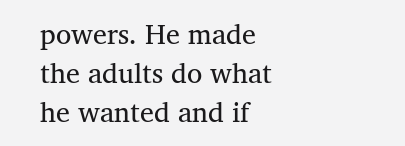powers. He made the adults do what he wanted and if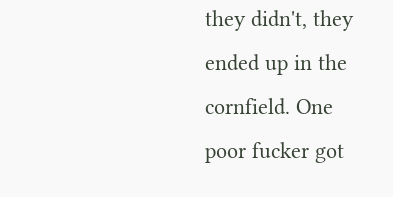they didn't, they ended up in the cornfield. One poor fucker got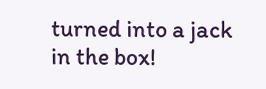turned into a jack in the box!